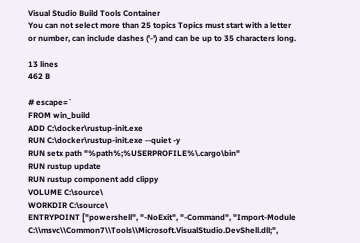Visual Studio Build Tools Container
You can not select more than 25 topics Topics must start with a letter or number, can include dashes ('-') and can be up to 35 characters long.

13 lines
462 B

# escape=`
FROM win_build
ADD C:\docker\rustup-init.exe
RUN C:\docker\rustup-init.exe --quiet -y
RUN setx path "%path%;%USERPROFILE%\.cargo\bin"
RUN rustup update
RUN rustup component add clippy
VOLUME C:\source\
WORKDIR C:\source\
ENTRYPOINT ["powershell", "-NoExit", "-Command", "Import-Module C:\\msvc\\Common7\\Tools\\Microsoft.VisualStudio.DevShell.dll;",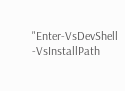"Enter-VsDevShell -VsInstallPath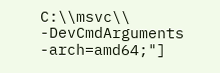C:\\msvc\\ -DevCmdArguments -arch=amd64;"]